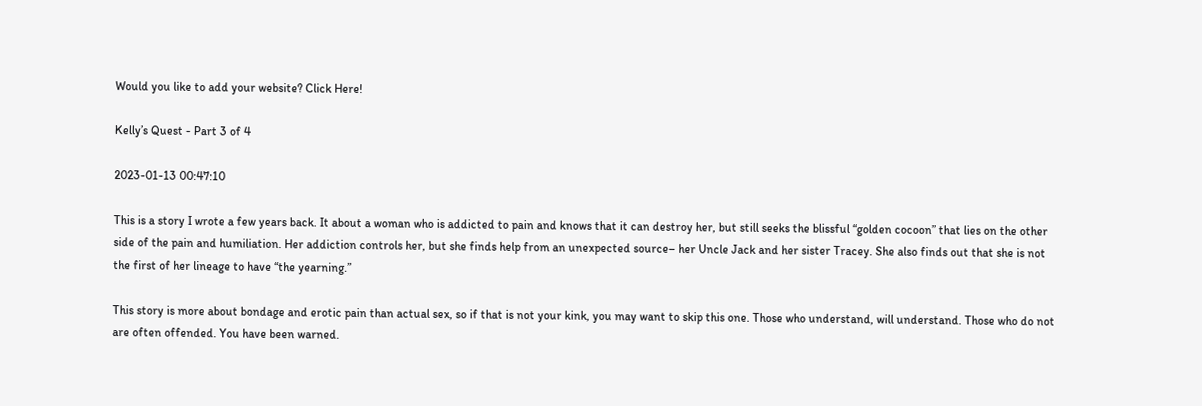Would you like to add your website? Click Here!

Kelly’s Quest - Part 3 of 4

2023-01-13 00:47:10

This is a story I wrote a few years back. It about a woman who is addicted to pain and knows that it can destroy her, but still seeks the blissful “golden cocoon” that lies on the other side of the pain and humiliation. Her addiction controls her, but she finds help from an unexpected source– her Uncle Jack and her sister Tracey. She also finds out that she is not the first of her lineage to have “the yearning.”

This story is more about bondage and erotic pain than actual sex, so if that is not your kink, you may want to skip this one. Those who understand, will understand. Those who do not are often offended. You have been warned.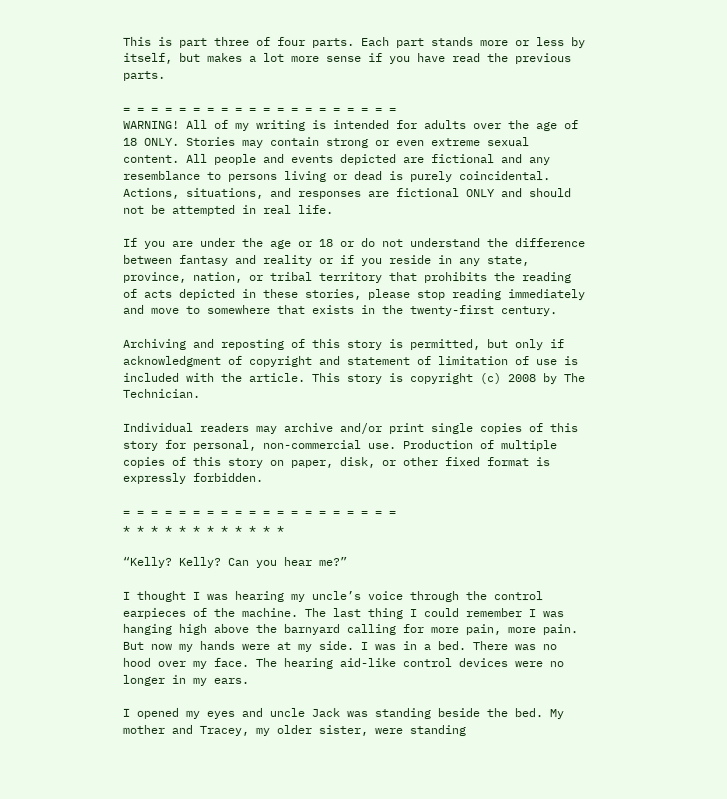This is part three of four parts. Each part stands more or less by itself, but makes a lot more sense if you have read the previous parts.

= = = = = = = = = = = = = = = = = = = =
WARNING! All of my writing is intended for adults over the age of 18 ONLY. Stories may contain strong or even extreme sexual content. All people and events depicted are fictional and any resemblance to persons living or dead is purely coincidental. Actions, situations, and responses are fictional ONLY and should not be attempted in real life.

If you are under the age or 18 or do not understand the difference between fantasy and reality or if you reside in any state, province, nation, or tribal territory that prohibits the reading of acts depicted in these stories, please stop reading immediately and move to somewhere that exists in the twenty-first century.

Archiving and reposting of this story is permitted, but only if acknowledgment of copyright and statement of limitation of use is included with the article. This story is copyright (c) 2008 by The Technician.

Individual readers may archive and/or print single copies of this story for personal, non-commercial use. Production of multiple copies of this story on paper, disk, or other fixed format is expressly forbidden.

= = = = = = = = = = = = = = = = = = = =
* * * * * * * * * * * *

“Kelly? Kelly? Can you hear me?”

I thought I was hearing my uncle’s voice through the control earpieces of the machine. The last thing I could remember I was hanging high above the barnyard calling for more pain, more pain. But now my hands were at my side. I was in a bed. There was no hood over my face. The hearing aid-like control devices were no longer in my ears.

I opened my eyes and uncle Jack was standing beside the bed. My mother and Tracey, my older sister, were standing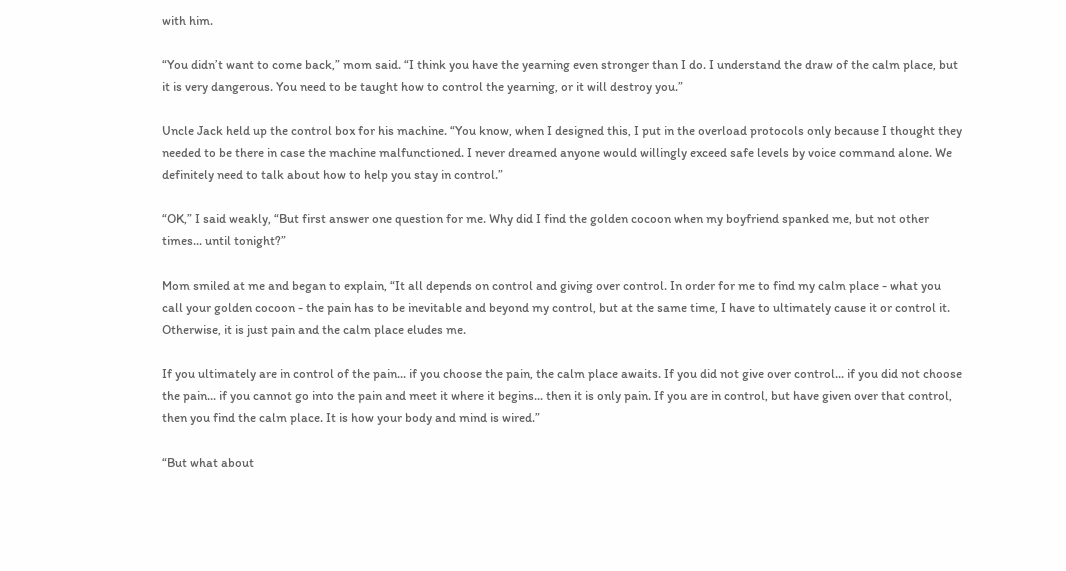with him.

“You didn’t want to come back,” mom said. “I think you have the yearning even stronger than I do. I understand the draw of the calm place, but it is very dangerous. You need to be taught how to control the yearning, or it will destroy you.”

Uncle Jack held up the control box for his machine. “You know, when I designed this, I put in the overload protocols only because I thought they needed to be there in case the machine malfunctioned. I never dreamed anyone would willingly exceed safe levels by voice command alone. We definitely need to talk about how to help you stay in control.”

“OK,” I said weakly, “But first answer one question for me. Why did I find the golden cocoon when my boyfriend spanked me, but not other times... until tonight?”

Mom smiled at me and began to explain, “It all depends on control and giving over control. In order for me to find my calm place - what you call your golden cocoon - the pain has to be inevitable and beyond my control, but at the same time, I have to ultimately cause it or control it. Otherwise, it is just pain and the calm place eludes me.

If you ultimately are in control of the pain... if you choose the pain, the calm place awaits. If you did not give over control... if you did not choose the pain... if you cannot go into the pain and meet it where it begins... then it is only pain. If you are in control, but have given over that control, then you find the calm place. It is how your body and mind is wired.”

“But what about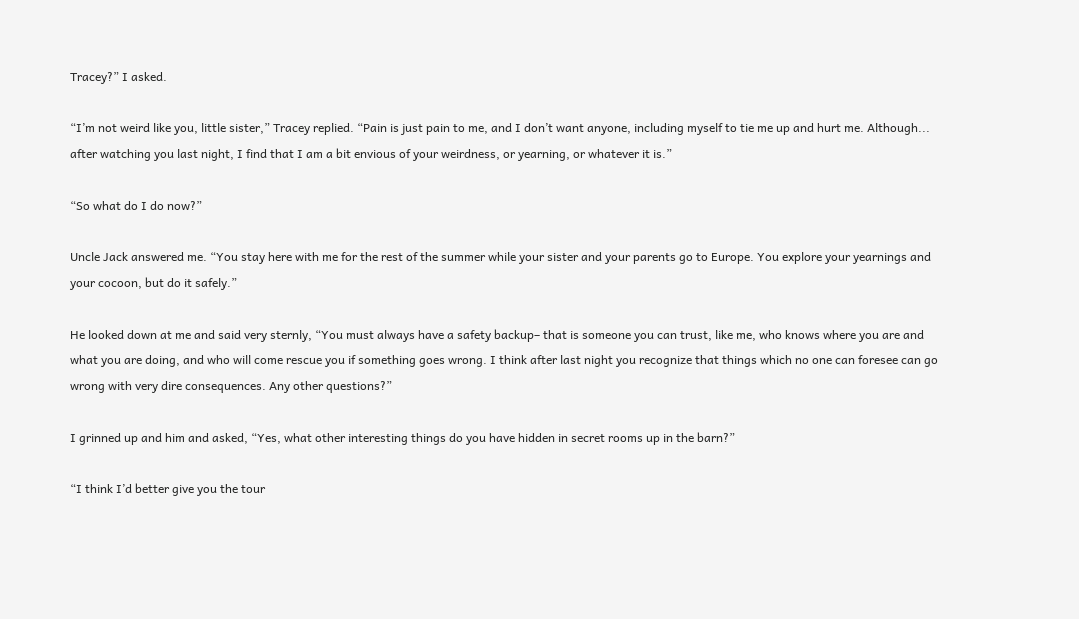Tracey?” I asked.

“I’m not weird like you, little sister,” Tracey replied. “Pain is just pain to me, and I don’t want anyone, including myself to tie me up and hurt me. Although... after watching you last night, I find that I am a bit envious of your weirdness, or yearning, or whatever it is.”

“So what do I do now?”

Uncle Jack answered me. “You stay here with me for the rest of the summer while your sister and your parents go to Europe. You explore your yearnings and your cocoon, but do it safely.”

He looked down at me and said very sternly, “You must always have a safety backup– that is someone you can trust, like me, who knows where you are and what you are doing, and who will come rescue you if something goes wrong. I think after last night you recognize that things which no one can foresee can go wrong with very dire consequences. Any other questions?”

I grinned up and him and asked, “Yes, what other interesting things do you have hidden in secret rooms up in the barn?”

“I think I’d better give you the tour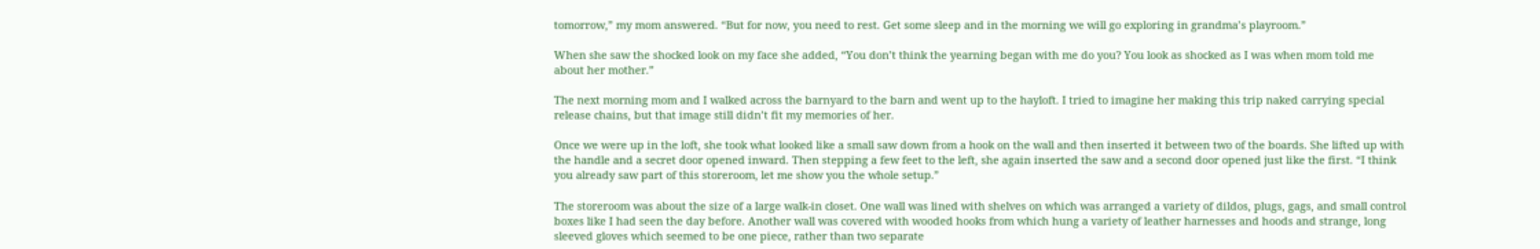tomorrow,” my mom answered. “But for now, you need to rest. Get some sleep and in the morning we will go exploring in grandma’s playroom.”

When she saw the shocked look on my face she added, “You don’t think the yearning began with me do you? You look as shocked as I was when mom told me about her mother.”

The next morning mom and I walked across the barnyard to the barn and went up to the hayloft. I tried to imagine her making this trip naked carrying special release chains, but that image still didn’t fit my memories of her.

Once we were up in the loft, she took what looked like a small saw down from a hook on the wall and then inserted it between two of the boards. She lifted up with the handle and a secret door opened inward. Then stepping a few feet to the left, she again inserted the saw and a second door opened just like the first. “I think you already saw part of this storeroom, let me show you the whole setup.”

The storeroom was about the size of a large walk-in closet. One wall was lined with shelves on which was arranged a variety of dildos, plugs, gags, and small control boxes like I had seen the day before. Another wall was covered with wooded hooks from which hung a variety of leather harnesses and hoods and strange, long sleeved gloves which seemed to be one piece, rather than two separate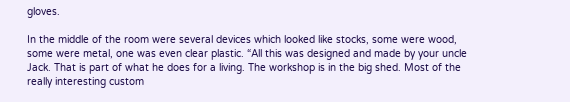gloves.

In the middle of the room were several devices which looked like stocks, some were wood, some were metal, one was even clear plastic. “All this was designed and made by your uncle Jack. That is part of what he does for a living. The workshop is in the big shed. Most of the really interesting custom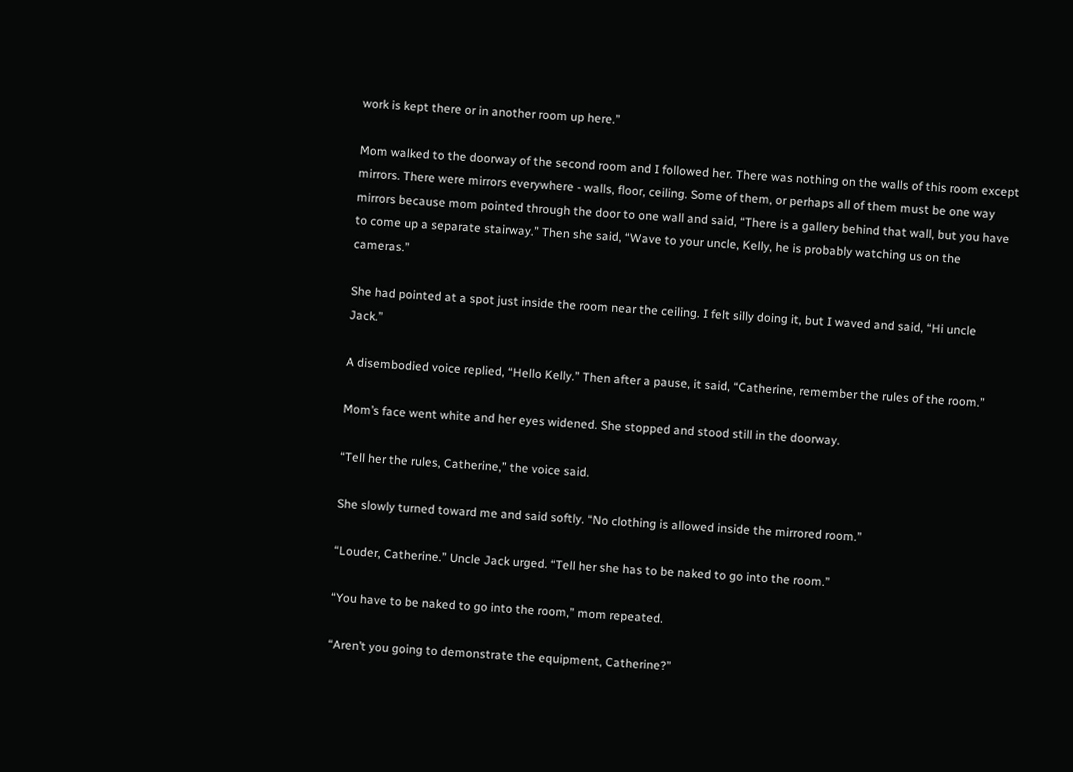work is kept there or in another room up here.”

Mom walked to the doorway of the second room and I followed her. There was nothing on the walls of this room except mirrors. There were mirrors everywhere - walls, floor, ceiling. Some of them, or perhaps all of them must be one way mirrors because mom pointed through the door to one wall and said, “There is a gallery behind that wall, but you have to come up a separate stairway.” Then she said, “Wave to your uncle, Kelly, he is probably watching us on the cameras.”

She had pointed at a spot just inside the room near the ceiling. I felt silly doing it, but I waved and said, “Hi uncle Jack.”

A disembodied voice replied, “Hello Kelly.” Then after a pause, it said, “Catherine, remember the rules of the room.”

Mom’s face went white and her eyes widened. She stopped and stood still in the doorway.

“Tell her the rules, Catherine,” the voice said.

She slowly turned toward me and said softly. “No clothing is allowed inside the mirrored room.”

“Louder, Catherine.” Uncle Jack urged. “Tell her she has to be naked to go into the room.”

“You have to be naked to go into the room,” mom repeated.

“Aren’t you going to demonstrate the equipment, Catherine?”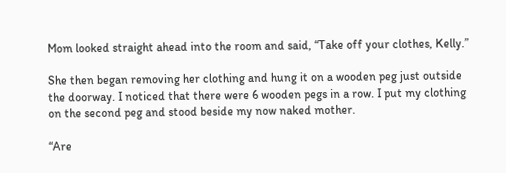Mom looked straight ahead into the room and said, “Take off your clothes, Kelly.”

She then began removing her clothing and hung it on a wooden peg just outside the doorway. I noticed that there were 6 wooden pegs in a row. I put my clothing on the second peg and stood beside my now naked mother.

“Are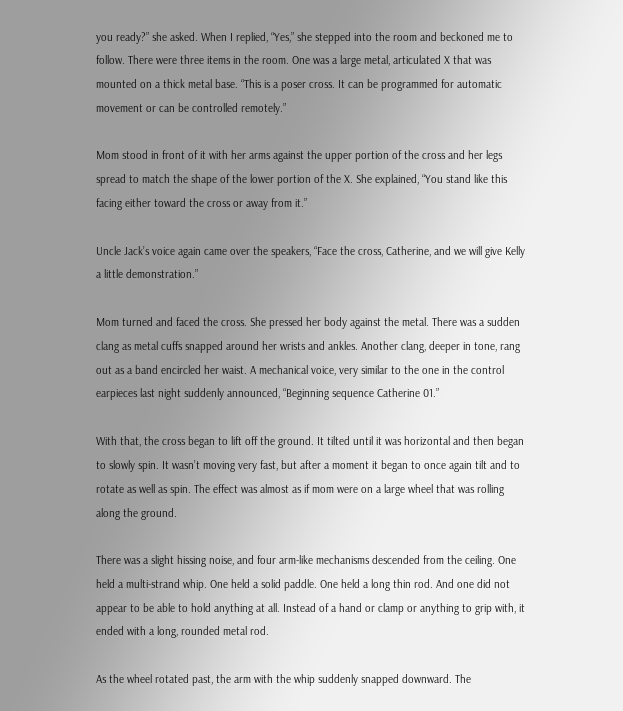you ready?” she asked. When I replied, “Yes,” she stepped into the room and beckoned me to follow. There were three items in the room. One was a large metal, articulated X that was mounted on a thick metal base. “This is a poser cross. It can be programmed for automatic movement or can be controlled remotely.”

Mom stood in front of it with her arms against the upper portion of the cross and her legs spread to match the shape of the lower portion of the X. She explained, “You stand like this facing either toward the cross or away from it.”

Uncle Jack’s voice again came over the speakers, “Face the cross, Catherine, and we will give Kelly a little demonstration.”

Mom turned and faced the cross. She pressed her body against the metal. There was a sudden clang as metal cuffs snapped around her wrists and ankles. Another clang, deeper in tone, rang out as a band encircled her waist. A mechanical voice, very similar to the one in the control earpieces last night suddenly announced, “Beginning sequence Catherine 01.”

With that, the cross began to lift off the ground. It tilted until it was horizontal and then began to slowly spin. It wasn’t moving very fast, but after a moment it began to once again tilt and to rotate as well as spin. The effect was almost as if mom were on a large wheel that was rolling along the ground.

There was a slight hissing noise, and four arm-like mechanisms descended from the ceiling. One held a multi-strand whip. One held a solid paddle. One held a long thin rod. And one did not appear to be able to hold anything at all. Instead of a hand or clamp or anything to grip with, it ended with a long, rounded metal rod.

As the wheel rotated past, the arm with the whip suddenly snapped downward. The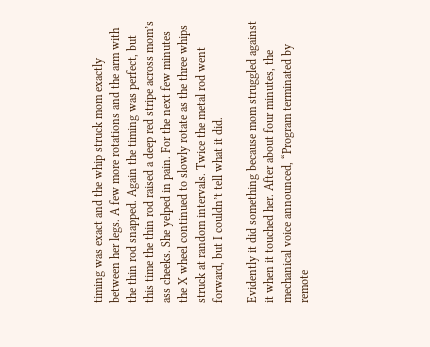timing was exact and the whip struck mom exactly between her legs. A few more rotations and the arm with the thin rod snapped. Again the timing was perfect, but this time the thin rod raised a deep red stripe across mom’s ass cheeks. She yelped in pain. For the next few minutes the X wheel continued to slowly rotate as the three whips struck at random intervals. Twice the metal rod went forward, but I couldn’t tell what it did.

Evidently it did something because mom struggled against it when it touched her. After about four minutes, the mechanical voice announced, “Program terminated by remote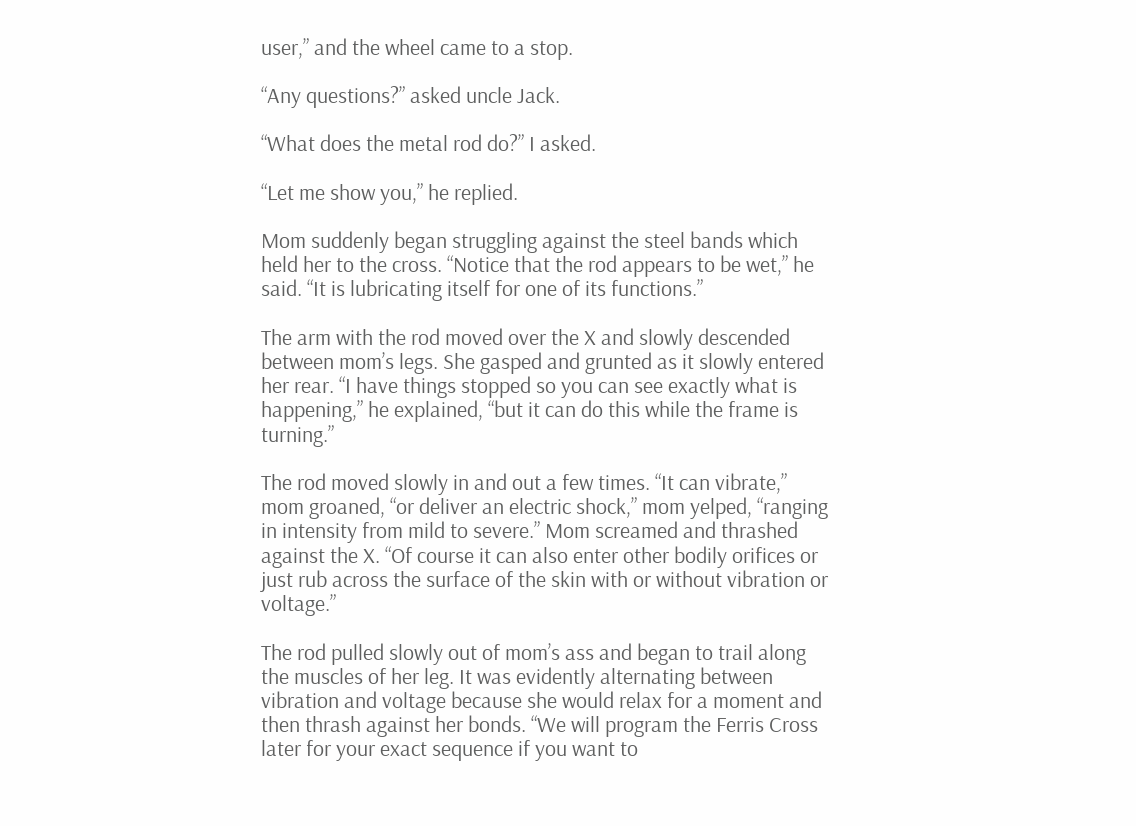user,” and the wheel came to a stop.

“Any questions?” asked uncle Jack.

“What does the metal rod do?” I asked.

“Let me show you,” he replied.

Mom suddenly began struggling against the steel bands which held her to the cross. “Notice that the rod appears to be wet,” he said. “It is lubricating itself for one of its functions.”

The arm with the rod moved over the X and slowly descended between mom’s legs. She gasped and grunted as it slowly entered her rear. “I have things stopped so you can see exactly what is happening,” he explained, “but it can do this while the frame is turning.”

The rod moved slowly in and out a few times. “It can vibrate,” mom groaned, “or deliver an electric shock,” mom yelped, “ranging in intensity from mild to severe.” Mom screamed and thrashed against the X. “Of course it can also enter other bodily orifices or just rub across the surface of the skin with or without vibration or voltage.”

The rod pulled slowly out of mom’s ass and began to trail along the muscles of her leg. It was evidently alternating between vibration and voltage because she would relax for a moment and then thrash against her bonds. “We will program the Ferris Cross later for your exact sequence if you want to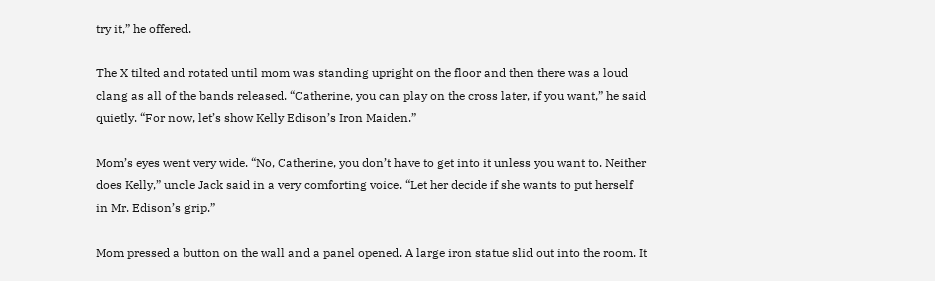try it,” he offered.

The X tilted and rotated until mom was standing upright on the floor and then there was a loud clang as all of the bands released. “Catherine, you can play on the cross later, if you want,” he said quietly. “For now, let’s show Kelly Edison’s Iron Maiden.”

Mom’s eyes went very wide. “No, Catherine, you don’t have to get into it unless you want to. Neither does Kelly,” uncle Jack said in a very comforting voice. “Let her decide if she wants to put herself in Mr. Edison’s grip.”

Mom pressed a button on the wall and a panel opened. A large iron statue slid out into the room. It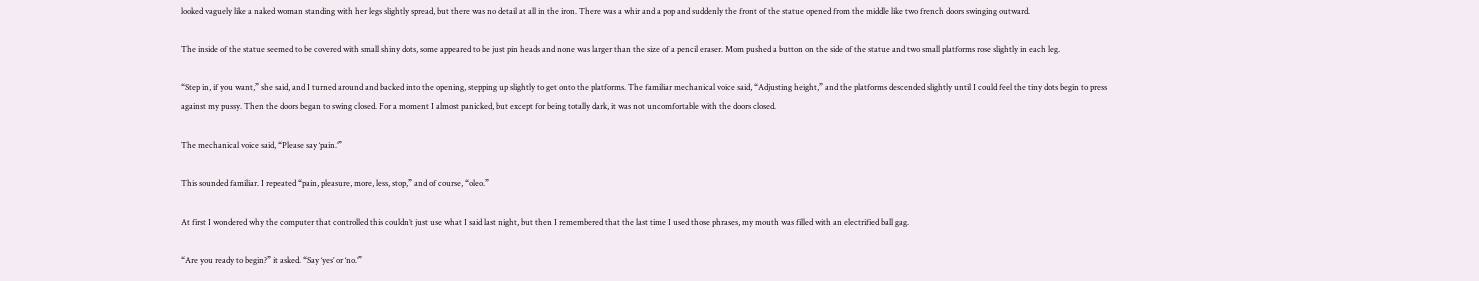looked vaguely like a naked woman standing with her legs slightly spread, but there was no detail at all in the iron. There was a whir and a pop and suddenly the front of the statue opened from the middle like two french doors swinging outward.

The inside of the statue seemed to be covered with small shiny dots, some appeared to be just pin heads and none was larger than the size of a pencil eraser. Mom pushed a button on the side of the statue and two small platforms rose slightly in each leg.

“Step in, if you want,” she said, and I turned around and backed into the opening, stepping up slightly to get onto the platforms. The familiar mechanical voice said, “Adjusting height,” and the platforms descended slightly until I could feel the tiny dots begin to press against my pussy. Then the doors began to swing closed. For a moment I almost panicked, but except for being totally dark, it was not uncomfortable with the doors closed.

The mechanical voice said, “Please say ‘pain.’”

This sounded familiar. I repeated “pain, pleasure, more, less, stop,” and of course, “oleo.”

At first I wondered why the computer that controlled this couldn’t just use what I said last night, but then I remembered that the last time I used those phrases, my mouth was filled with an electrified ball gag.

“Are you ready to begin?” it asked. “Say ‘yes’ or ‘no.’”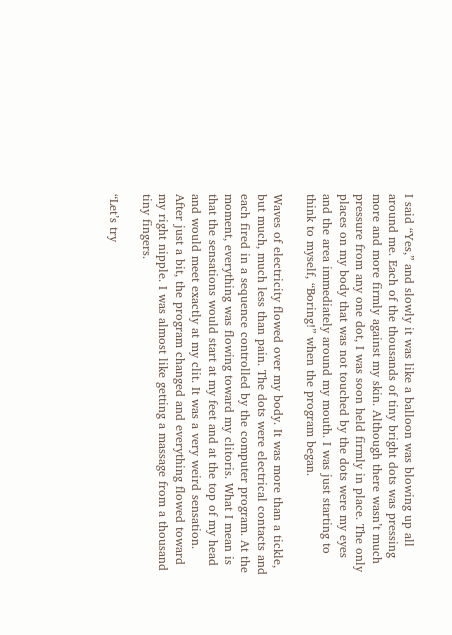I said “Yes,” and slowly it was like a balloon was blowing up all around me. Each of the thousands of tiny bright dots was pressing more and more firmly against my skin. Although there wasn’t much pressure from any one dot, I was soon held firmly in place. The only places on my body that was not touched by the dots were my eyes and the area immediately around my mouth. I was just starting to think to myself, “Boring!” when the program began.

Waves of electricity flowed over my body. It was more than a tickle, but much, much less than pain. The dots were electrical contacts and each fired in a sequence controlled by the computer program. At the moment, everything was flowing toward my clitoris. What I mean is that the sensations would start at my feet and at the top of my head and would meet exactly at my clit. It was a very weird sensation. After just a bit, the program changed and everything flowed toward my right nipple. I was almost like getting a massage from a thousand tiny fingers.

“Let’s try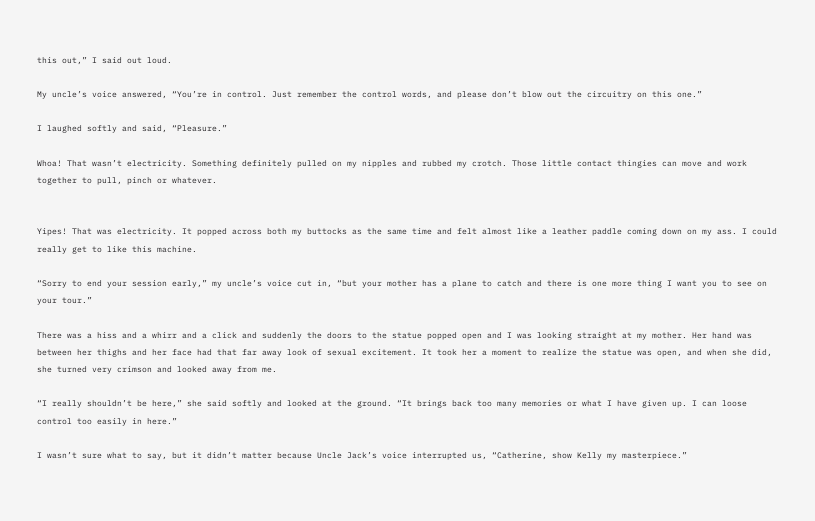this out,” I said out loud.

My uncle’s voice answered, “You’re in control. Just remember the control words, and please don’t blow out the circuitry on this one.”

I laughed softly and said, “Pleasure.”

Whoa! That wasn’t electricity. Something definitely pulled on my nipples and rubbed my crotch. Those little contact thingies can move and work together to pull, pinch or whatever.


Yipes! That was electricity. It popped across both my buttocks as the same time and felt almost like a leather paddle coming down on my ass. I could really get to like this machine.

“Sorry to end your session early,” my uncle’s voice cut in, “but your mother has a plane to catch and there is one more thing I want you to see on your tour.”

There was a hiss and a whirr and a click and suddenly the doors to the statue popped open and I was looking straight at my mother. Her hand was between her thighs and her face had that far away look of sexual excitement. It took her a moment to realize the statue was open, and when she did, she turned very crimson and looked away from me.

“I really shouldn’t be here,” she said softly and looked at the ground. “It brings back too many memories or what I have given up. I can loose control too easily in here.”

I wasn’t sure what to say, but it didn’t matter because Uncle Jack’s voice interrupted us, “Catherine, show Kelly my masterpiece.”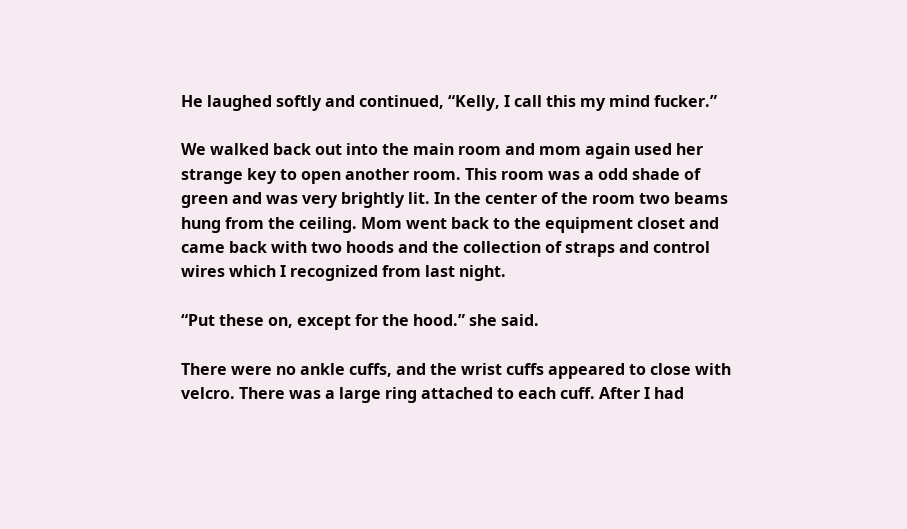He laughed softly and continued, “Kelly, I call this my mind fucker.”

We walked back out into the main room and mom again used her strange key to open another room. This room was a odd shade of green and was very brightly lit. In the center of the room two beams hung from the ceiling. Mom went back to the equipment closet and came back with two hoods and the collection of straps and control wires which I recognized from last night.

“Put these on, except for the hood.” she said.

There were no ankle cuffs, and the wrist cuffs appeared to close with velcro. There was a large ring attached to each cuff. After I had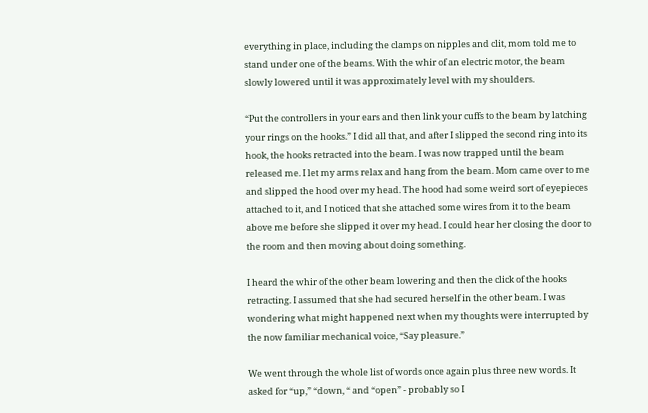everything in place, including the clamps on nipples and clit, mom told me to stand under one of the beams. With the whir of an electric motor, the beam slowly lowered until it was approximately level with my shoulders.

“Put the controllers in your ears and then link your cuffs to the beam by latching your rings on the hooks.” I did all that, and after I slipped the second ring into its hook, the hooks retracted into the beam. I was now trapped until the beam released me. I let my arms relax and hang from the beam. Mom came over to me and slipped the hood over my head. The hood had some weird sort of eyepieces attached to it, and I noticed that she attached some wires from it to the beam above me before she slipped it over my head. I could hear her closing the door to the room and then moving about doing something.

I heard the whir of the other beam lowering and then the click of the hooks retracting. I assumed that she had secured herself in the other beam. I was wondering what might happened next when my thoughts were interrupted by the now familiar mechanical voice, “Say pleasure.”

We went through the whole list of words once again plus three new words. It asked for “up,” “down, “ and “open” - probably so I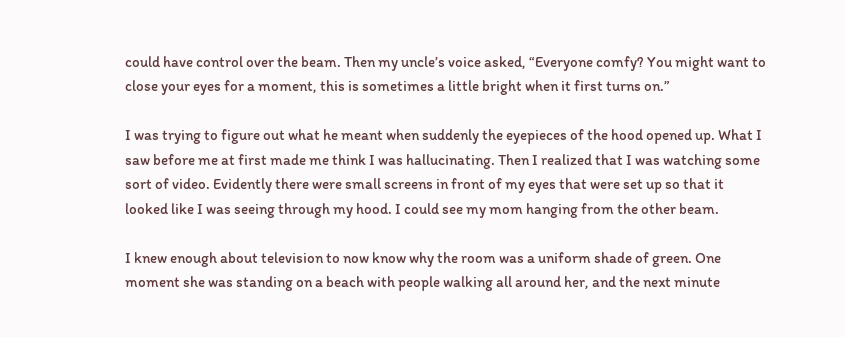could have control over the beam. Then my uncle’s voice asked, “Everyone comfy? You might want to close your eyes for a moment, this is sometimes a little bright when it first turns on.”

I was trying to figure out what he meant when suddenly the eyepieces of the hood opened up. What I saw before me at first made me think I was hallucinating. Then I realized that I was watching some sort of video. Evidently there were small screens in front of my eyes that were set up so that it looked like I was seeing through my hood. I could see my mom hanging from the other beam.

I knew enough about television to now know why the room was a uniform shade of green. One moment she was standing on a beach with people walking all around her, and the next minute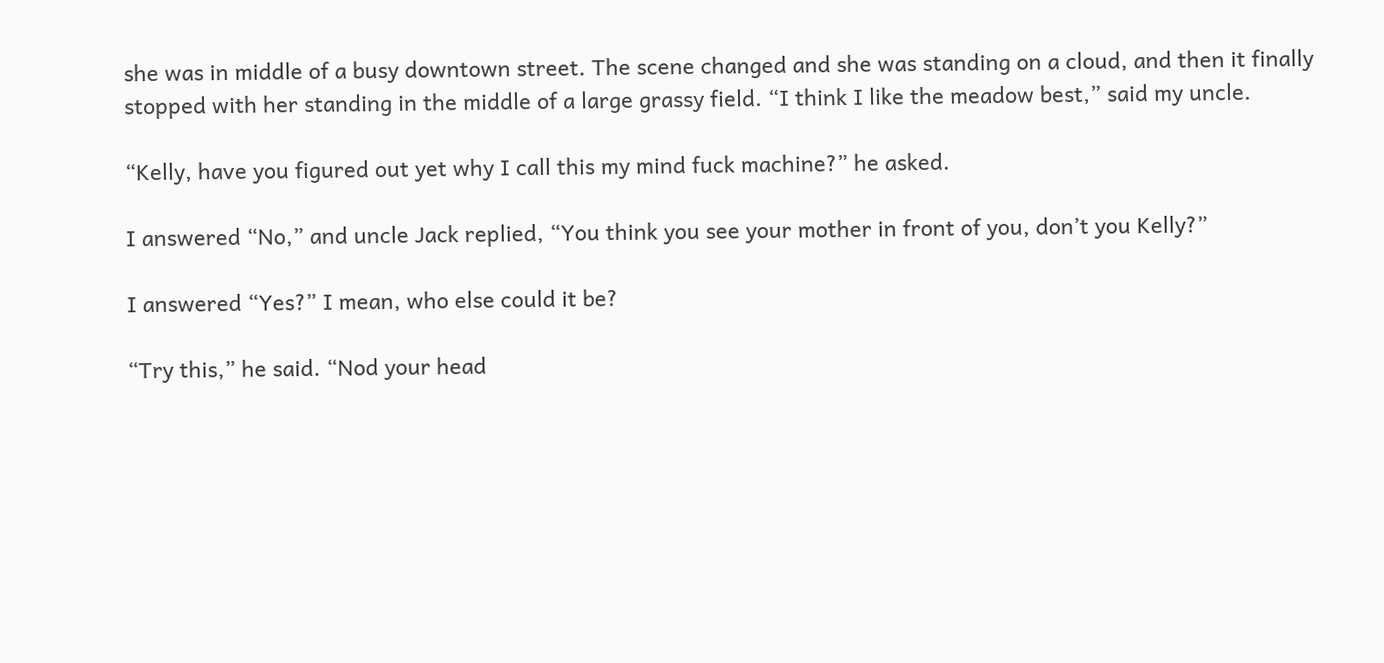she was in middle of a busy downtown street. The scene changed and she was standing on a cloud, and then it finally stopped with her standing in the middle of a large grassy field. “I think I like the meadow best,” said my uncle.

“Kelly, have you figured out yet why I call this my mind fuck machine?” he asked.

I answered “No,” and uncle Jack replied, “You think you see your mother in front of you, don’t you Kelly?”

I answered “Yes?” I mean, who else could it be?

“Try this,” he said. “Nod your head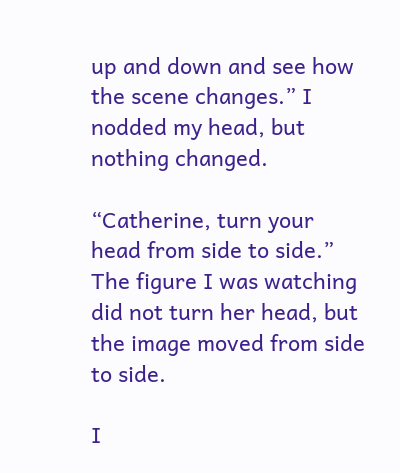up and down and see how the scene changes.” I nodded my head, but nothing changed.

“Catherine, turn your head from side to side.” The figure I was watching did not turn her head, but the image moved from side to side.

I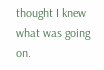thought I knew what was going on.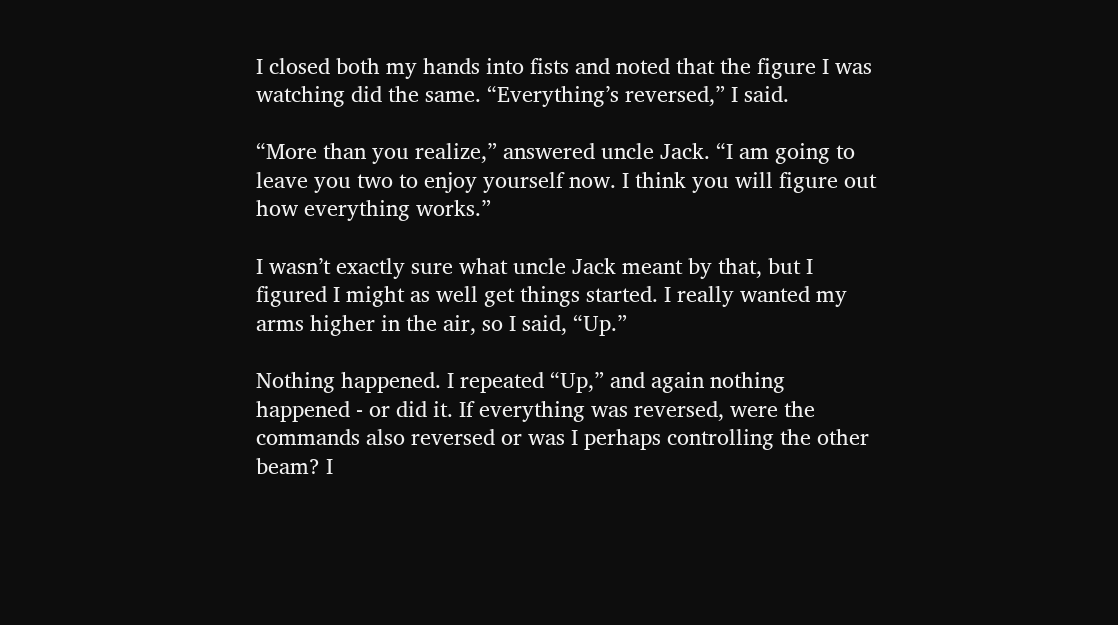I closed both my hands into fists and noted that the figure I was watching did the same. “Everything’s reversed,” I said.

“More than you realize,” answered uncle Jack. “I am going to leave you two to enjoy yourself now. I think you will figure out how everything works.”

I wasn’t exactly sure what uncle Jack meant by that, but I figured I might as well get things started. I really wanted my arms higher in the air, so I said, “Up.”

Nothing happened. I repeated “Up,” and again nothing happened - or did it. If everything was reversed, were the commands also reversed or was I perhaps controlling the other beam? I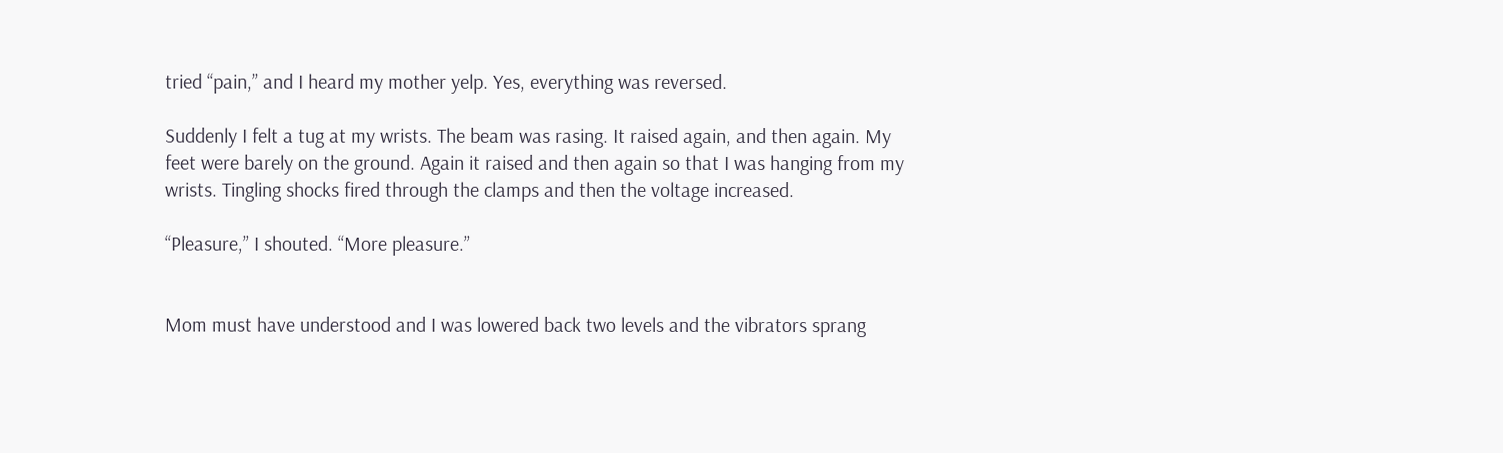tried “pain,” and I heard my mother yelp. Yes, everything was reversed.

Suddenly I felt a tug at my wrists. The beam was rasing. It raised again, and then again. My feet were barely on the ground. Again it raised and then again so that I was hanging from my wrists. Tingling shocks fired through the clamps and then the voltage increased.

“Pleasure,” I shouted. “More pleasure.”


Mom must have understood and I was lowered back two levels and the vibrators sprang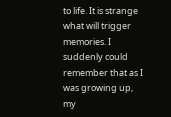to life. It is strange what will trigger memories. I suddenly could remember that as I was growing up, my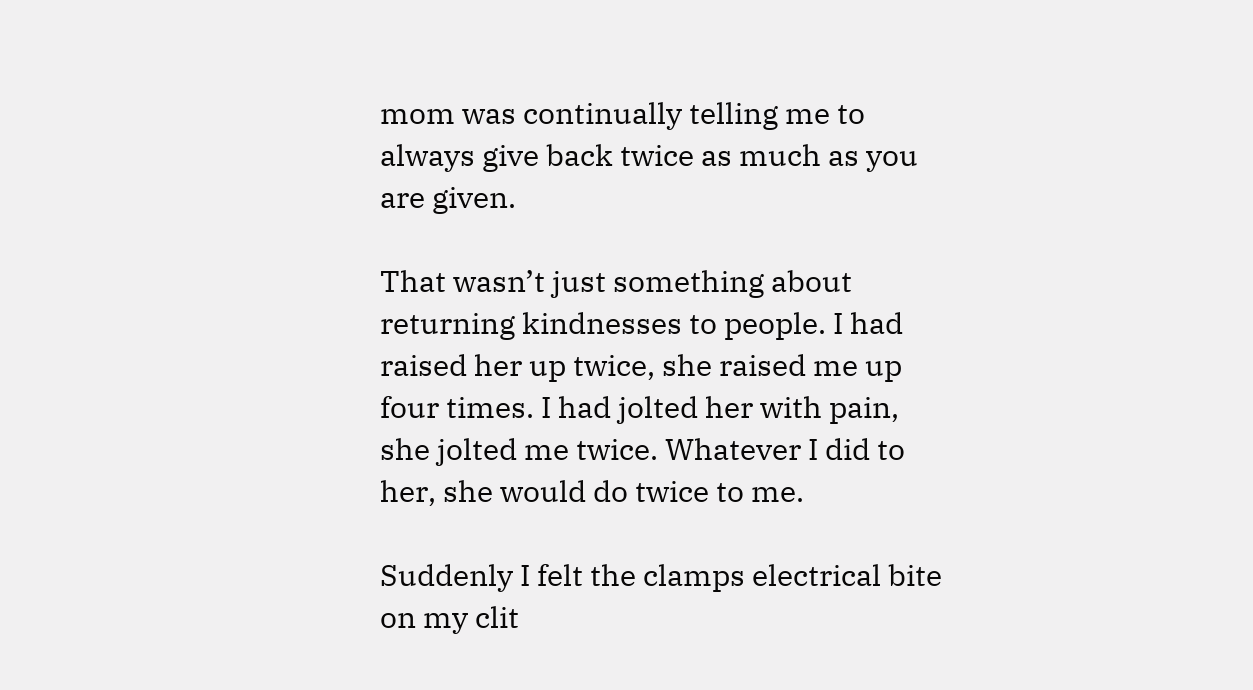mom was continually telling me to always give back twice as much as you are given.

That wasn’t just something about returning kindnesses to people. I had raised her up twice, she raised me up four times. I had jolted her with pain, she jolted me twice. Whatever I did to her, she would do twice to me.

Suddenly I felt the clamps electrical bite on my clit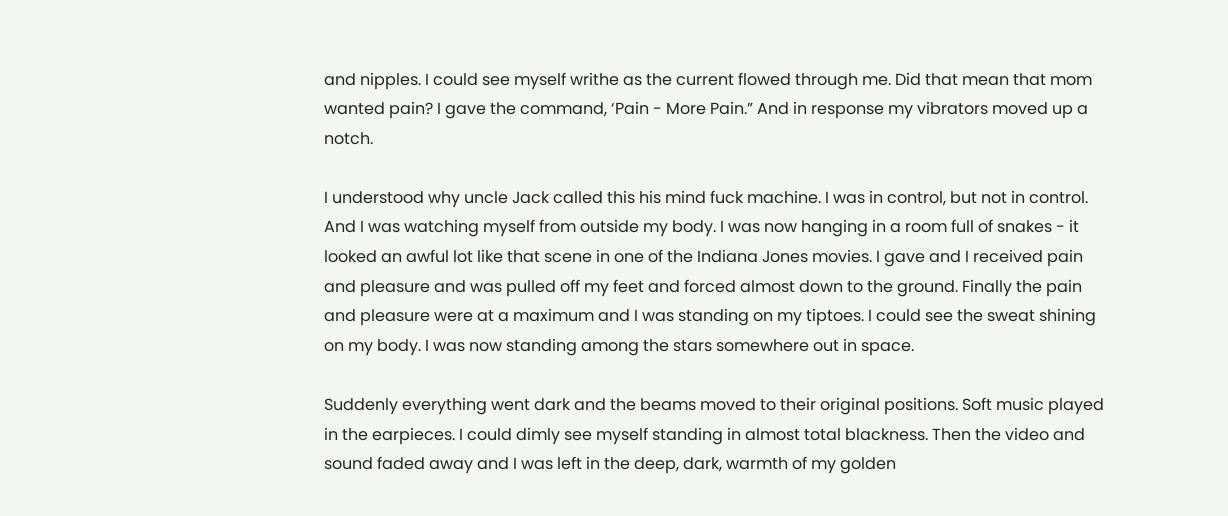and nipples. I could see myself writhe as the current flowed through me. Did that mean that mom wanted pain? I gave the command, ‘Pain - More Pain.” And in response my vibrators moved up a notch.

I understood why uncle Jack called this his mind fuck machine. I was in control, but not in control. And I was watching myself from outside my body. I was now hanging in a room full of snakes - it looked an awful lot like that scene in one of the Indiana Jones movies. I gave and I received pain and pleasure and was pulled off my feet and forced almost down to the ground. Finally the pain and pleasure were at a maximum and I was standing on my tiptoes. I could see the sweat shining on my body. I was now standing among the stars somewhere out in space.

Suddenly everything went dark and the beams moved to their original positions. Soft music played in the earpieces. I could dimly see myself standing in almost total blackness. Then the video and sound faded away and I was left in the deep, dark, warmth of my golden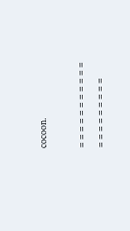cocoon.

= = = = = = = = = = = = = = = = = = = =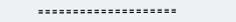= = = = = = = = = = = = = = = = = = = =